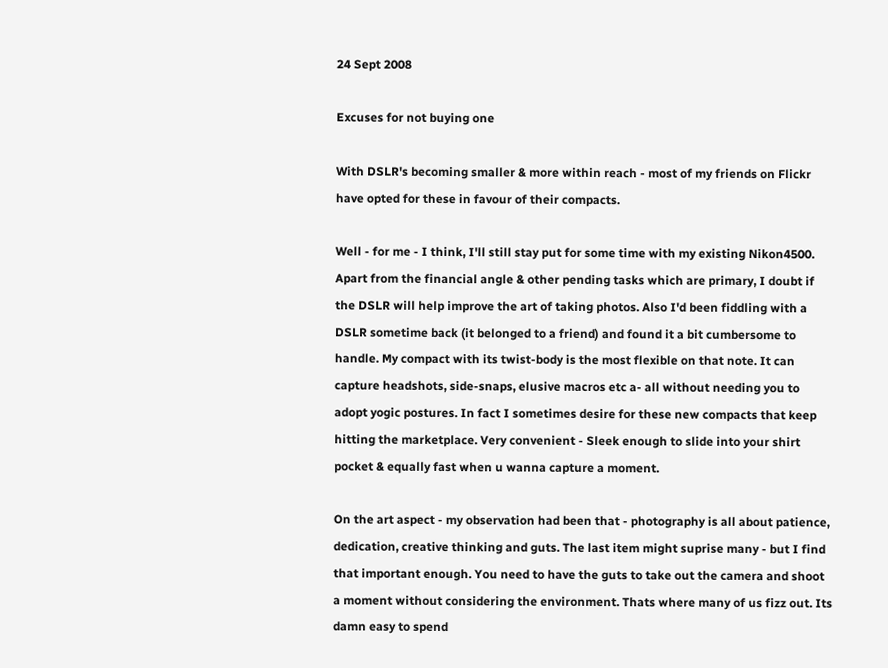24 Sept 2008

Excuses for not buying one

With DSLR's becoming smaller & more within reach - most of my friends on Flickr have opted for these in favour of their compacts.

Well - for me - I think, I'll still stay put for some time with my existing Nikon4500. Apart from the financial angle & other pending tasks which are primary, I doubt if the DSLR will help improve the art of taking photos. Also I'd been fiddling with a DSLR sometime back (it belonged to a friend) and found it a bit cumbersome to handle. My compact with its twist-body is the most flexible on that note. It can capture headshots, side-snaps, elusive macros etc a- all without needing you to adopt yogic postures. In fact I sometimes desire for these new compacts that keep hitting the marketplace. Very convenient - Sleek enough to slide into your shirt pocket & equally fast when u wanna capture a moment.

On the art aspect - my observation had been that - photography is all about patience, dedication, creative thinking and guts. The last item might suprise many - but I find that important enough. You need to have the guts to take out the camera and shoot a moment without considering the environment. Thats where many of us fizz out. Its damn easy to spend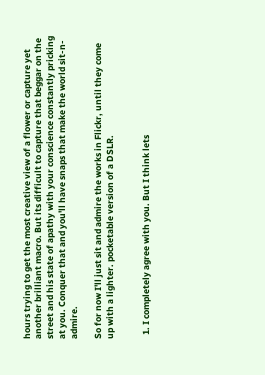hours trying to get the most creative view of a flower or capture yet another brilliant macro. But its difficult to capture that beggar on the street and his state of apathy with your conscience constantly pricking at you. Conquer that and you'll have snaps that make the world sit-n-admire.

So for now I'll just sit and admire the works in Flickr, until they come up with a lighter. pocketable version of a DSLR.


  1. I completely agree with you. But I think lets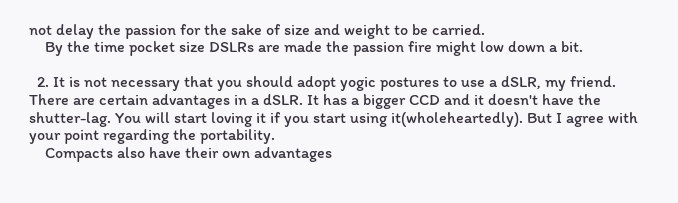not delay the passion for the sake of size and weight to be carried.
    By the time pocket size DSLRs are made the passion fire might low down a bit.

  2. It is not necessary that you should adopt yogic postures to use a dSLR, my friend. There are certain advantages in a dSLR. It has a bigger CCD and it doesn't have the shutter-lag. You will start loving it if you start using it(wholeheartedly). But I agree with your point regarding the portability.
    Compacts also have their own advantages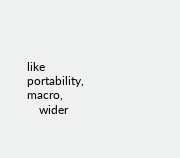like portability, macro,
    wider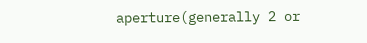aperture(generally 2 or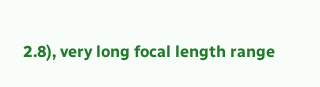2.8), very long focal length range